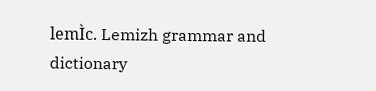lemÌc. Lemizh grammar and dictionary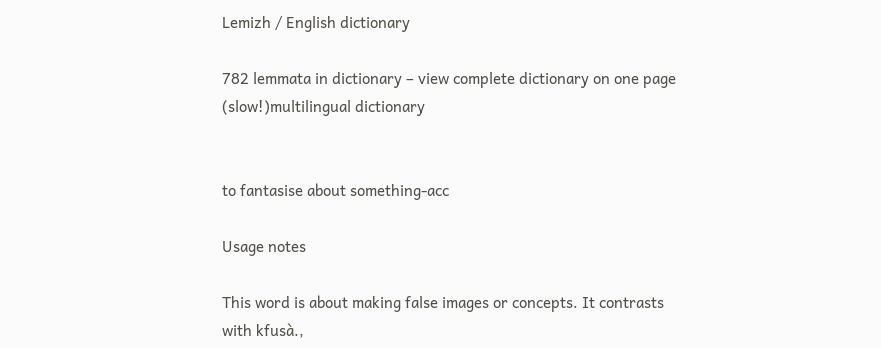Lemizh / English dictionary

782 lemmata in dictionary – view complete dictionary on one page (slow!)multilingual dictionary


to fantasise about something-acc

Usage notes

This word is about making false images or concepts. It contrasts with kfusà.,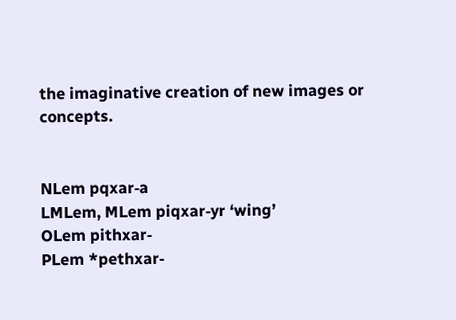the imaginative creation of new images or concepts.


NLem pqxar‑a
LMLem, MLem piqxar‑yr ‘wing’
OLem pithxar‑
PLem *pethxar‑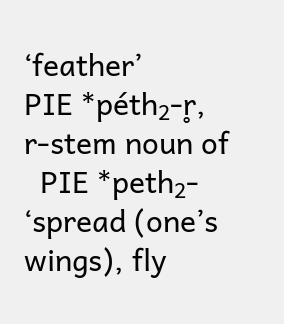‘feather’
PIE *péth₂‑r̥, r-stem noun of
  PIE *peth₂‑ ‘spread (one’s wings), fly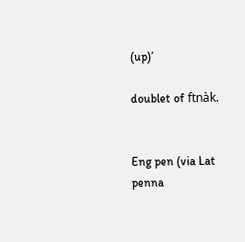(up)’

doublet of ftnàk.


Eng pen (via Lat penna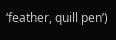‘feather, quill pen’)